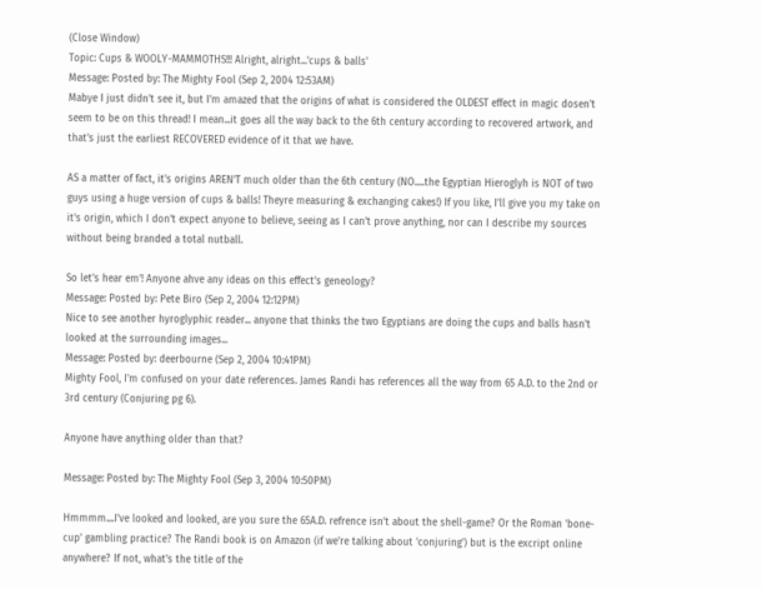(Close Window)
Topic: Cups & WOOLY-MAMMOTHS!!! Alright, alright...'cups & balls'
Message: Posted by: The Mighty Fool (Sep 2, 2004 12:53AM)
Mabye I just didn't see it, but I'm amazed that the origins of what is considered the OLDEST effect in magic dosen't seem to be on this thread! I mean...it goes all the way back to the 6th century according to recovered artwork, and that's just the earliest RECOVERED evidence of it that we have.

AS a matter of fact, it's origins AREN'T much older than the 6th century (NO.....the Egyptian Hieroglyh is NOT of two guys using a huge version of cups & balls! Theyre measuring & exchanging cakes!) If you like, I'll give you my take on it's origin, which I don't expect anyone to believe, seeing as I can't prove anything, nor can I describe my sources without being branded a total nutball.

So let's hear em'! Anyone ahve any ideas on this effect's geneology?
Message: Posted by: Pete Biro (Sep 2, 2004 12:12PM)
Nice to see another hyroglyphic reader... anyone that thinks the two Egyptians are doing the cups and balls hasn't looked at the surrounding images...
Message: Posted by: deerbourne (Sep 2, 2004 10:41PM)
Mighty Fool, I'm confused on your date references. James Randi has references all the way from 65 A.D. to the 2nd or 3rd century (Conjuring pg 6).

Anyone have anything older than that?

Message: Posted by: The Mighty Fool (Sep 3, 2004 10:50PM)

Hmmmm....I've looked and looked, are you sure the 65A.D. refrence isn't about the shell-game? Or the Roman 'bone-cup' gambling practice? The Randi book is on Amazon (if we're talking about 'conjuring') but is the excript online anywhere? If not, what's the title of the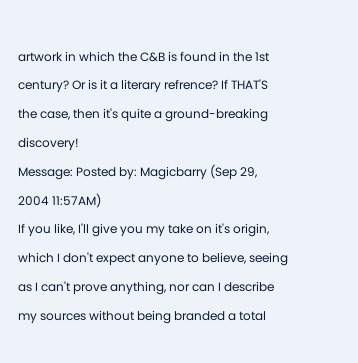artwork in which the C&B is found in the 1st century? Or is it a literary refrence? If THAT'S the case, then it's quite a ground-breaking discovery!
Message: Posted by: Magicbarry (Sep 29, 2004 11:57AM)
If you like, I'll give you my take on it's origin, which I don't expect anyone to believe, seeing as I can't prove anything, nor can I describe my sources without being branded a total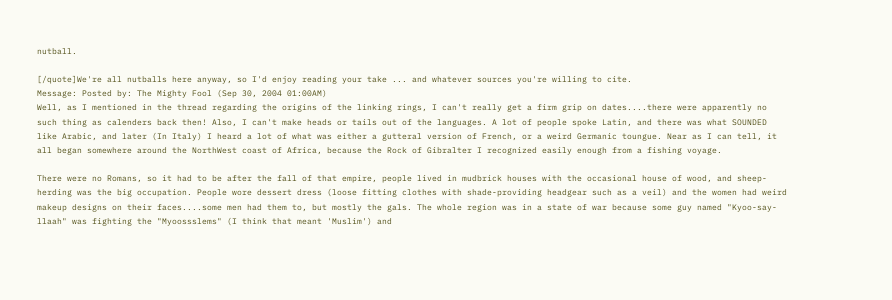nutball.

[/quote]We're all nutballs here anyway, so I'd enjoy reading your take ... and whatever sources you're willing to cite.
Message: Posted by: The Mighty Fool (Sep 30, 2004 01:00AM)
Well, as I mentioned in the thread regarding the origins of the linking rings, I can't really get a firm grip on dates....there were apparently no such thing as calenders back then! Also, I can't make heads or tails out of the languages. A lot of people spoke Latin, and there was what SOUNDED like Arabic, and later (In Italy) I heard a lot of what was either a gutteral version of French, or a weird Germanic toungue. Near as I can tell, it all began somewhere around the NorthWest coast of Africa, because the Rock of Gibralter I recognized easily enough from a fishing voyage.

There were no Romans, so it had to be after the fall of that empire, people lived in mudbrick houses with the occasional house of wood, and sheep-herding was the big occupation. People wore dessert dress (loose fitting clothes with shade-providing headgear such as a veil) and the women had weird makeup designs on their faces....some men had them to, but mostly the gals. The whole region was in a state of war because some guy named "Kyoo-say-llaah" was fighting the "Myoossslems" (I think that meant 'Muslim') and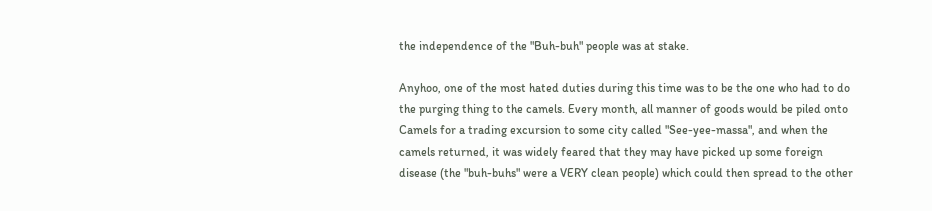the independence of the "Buh-buh" people was at stake.

Anyhoo, one of the most hated duties during this time was to be the one who had to do the purging thing to the camels. Every month, all manner of goods would be piled onto Camels for a trading excursion to some city called "See-yee-massa", and when the camels returned, it was widely feared that they may have picked up some foreign disease (the "buh-buhs" were a VERY clean people) which could then spread to the other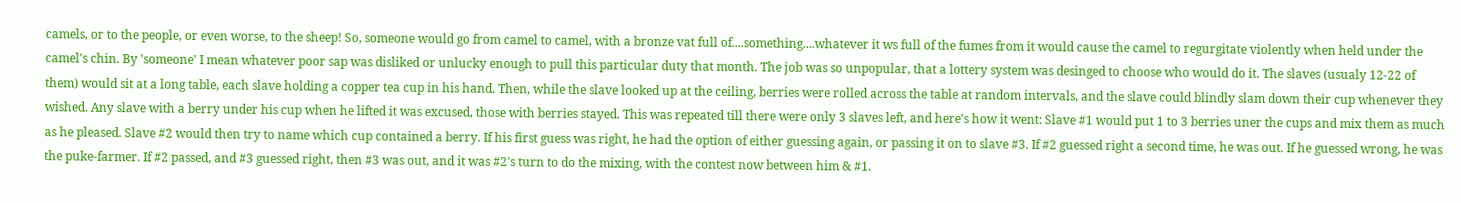camels, or to the people, or even worse, to the sheep! So, someone would go from camel to camel, with a bronze vat full of....something....whatever it ws full of the fumes from it would cause the camel to regurgitate violently when held under the camel's chin. By 'someone' I mean whatever poor sap was disliked or unlucky enough to pull this particular duty that month. The job was so unpopular, that a lottery system was desinged to choose who would do it. The slaves (usualy 12-22 of them) would sit at a long table, each slave holding a copper tea cup in his hand. Then, while the slave looked up at the ceiling, berries were rolled across the table at random intervals, and the slave could blindly slam down their cup whenever they wished. Any slave with a berry under his cup when he lifted it was excused, those with berries stayed. This was repeated till there were only 3 slaves left, and here's how it went: Slave #1 would put 1 to 3 berries uner the cups and mix them as much as he pleased. Slave #2 would then try to name which cup contained a berry. If his first guess was right, he had the option of either guessing again, or passing it on to slave #3. If #2 guessed right a second time, he was out. If he guessed wrong, he was the puke-farmer. If #2 passed, and #3 guessed right, then #3 was out, and it was #2's turn to do the mixing, with the contest now between him & #1.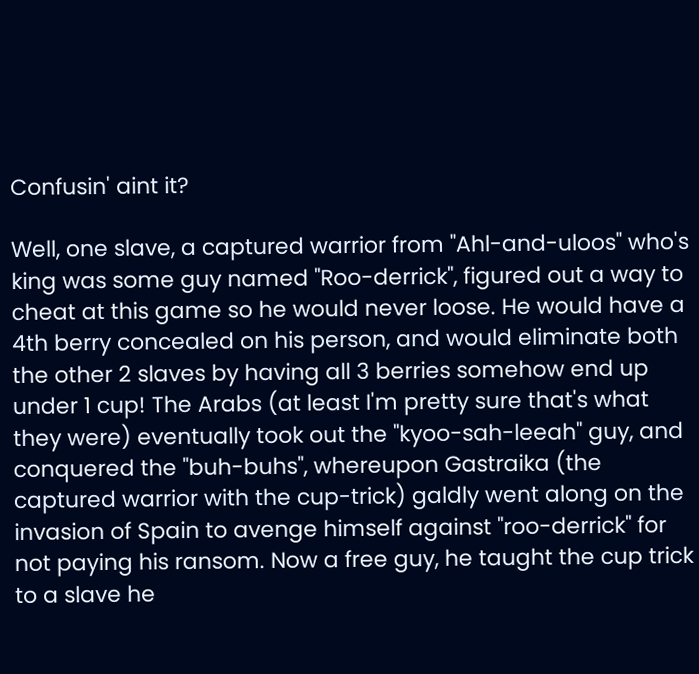Confusin' aint it?

Well, one slave, a captured warrior from "Ahl-and-uloos" who's king was some guy named "Roo-derrick", figured out a way to cheat at this game so he would never loose. He would have a 4th berry concealed on his person, and would eliminate both the other 2 slaves by having all 3 berries somehow end up under 1 cup! The Arabs (at least I'm pretty sure that's what they were) eventually took out the "kyoo-sah-leeah" guy, and conquered the "buh-buhs", whereupon Gastraika (the captured warrior with the cup-trick) galdly went along on the invasion of Spain to avenge himself against "roo-derrick" for not paying his ransom. Now a free guy, he taught the cup trick to a slave he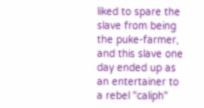liked to spare the slave from being the puke-farmer, and this slave one day ended up as an entertainer to a rebel "caliph"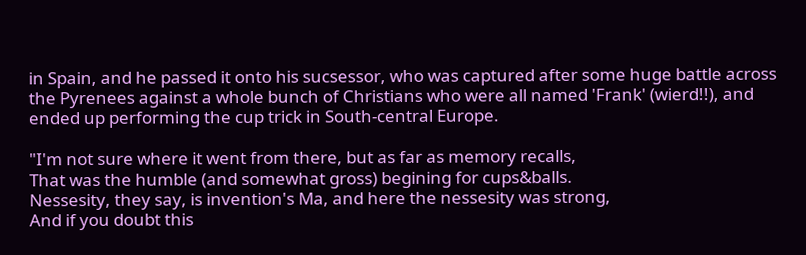in Spain, and he passed it onto his sucsessor, who was captured after some huge battle across the Pyrenees against a whole bunch of Christians who were all named 'Frank' (wierd!!), and ended up performing the cup trick in South-central Europe.

"I'm not sure where it went from there, but as far as memory recalls,
That was the humble (and somewhat gross) begining for cups&balls.
Nessesity, they say, is invention's Ma, and here the nessesity was strong,
And if you doubt this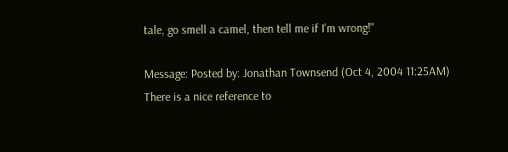tale, go smell a camel, then tell me if I'm wrong!"

Message: Posted by: Jonathan Townsend (Oct 4, 2004 11:25AM)
There is a nice reference to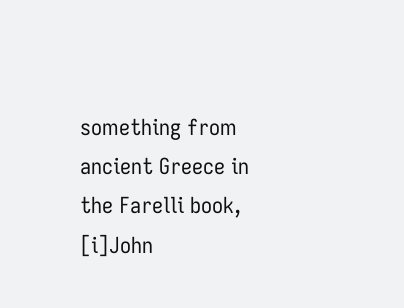something from ancient Greece in the Farelli book, [i]John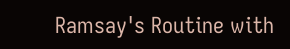Ramsay's Routine with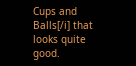Cups and Balls[/i] that looks quite good.